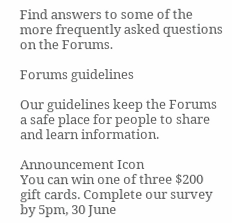Find answers to some of the more frequently asked questions on the Forums.

Forums guidelines

Our guidelines keep the Forums a safe place for people to share and learn information.

Announcement Icon
You can win one of three $200 gift cards. Complete our survey by 5pm, 30 June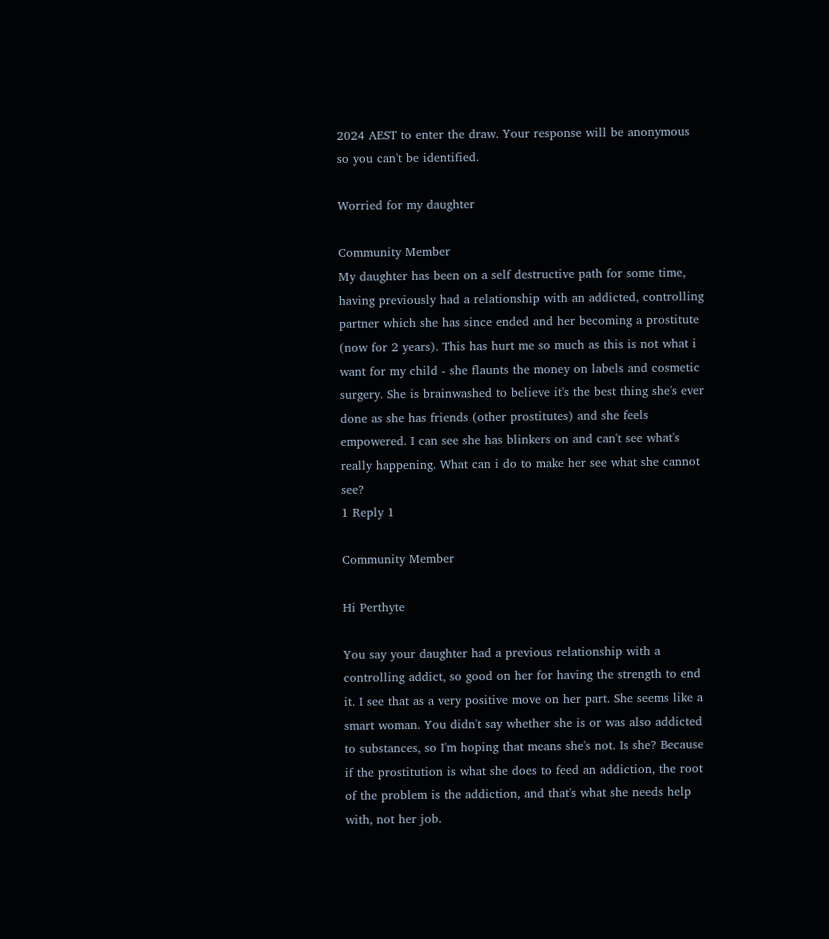2024 AEST to enter the draw. Your response will be anonymous so you can't be identified.

Worried for my daughter

Community Member
My daughter has been on a self destructive path for some time, having previously had a relationship with an addicted, controlling partner which she has since ended and her becoming a prostitute (now for 2 years). This has hurt me so much as this is not what i want for my child - she flaunts the money on labels and cosmetic surgery. She is brainwashed to believe it's the best thing she's ever done as she has friends (other prostitutes) and she feels empowered. I can see she has blinkers on and can't see what's really happening. What can i do to make her see what she cannot see?
1 Reply 1

Community Member

Hi Perthyte

You say your daughter had a previous relationship with a controlling addict, so good on her for having the strength to end it. I see that as a very positive move on her part. She seems like a smart woman. You didn't say whether she is or was also addicted to substances, so I'm hoping that means she's not. Is she? Because if the prostitution is what she does to feed an addiction, the root of the problem is the addiction, and that's what she needs help with, not her job.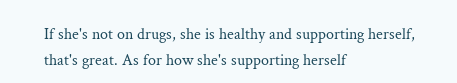If she's not on drugs, she is healthy and supporting herself, that's great. As for how she's supporting herself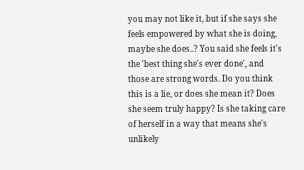you may not like it, but if she says she feels empowered by what she is doing, maybe she does..? You said she feels it's the 'best thing she's ever done', and those are strong words. Do you think this is a lie, or does she mean it? Does she seem truly happy? Is she taking care of herself in a way that means she's unlikely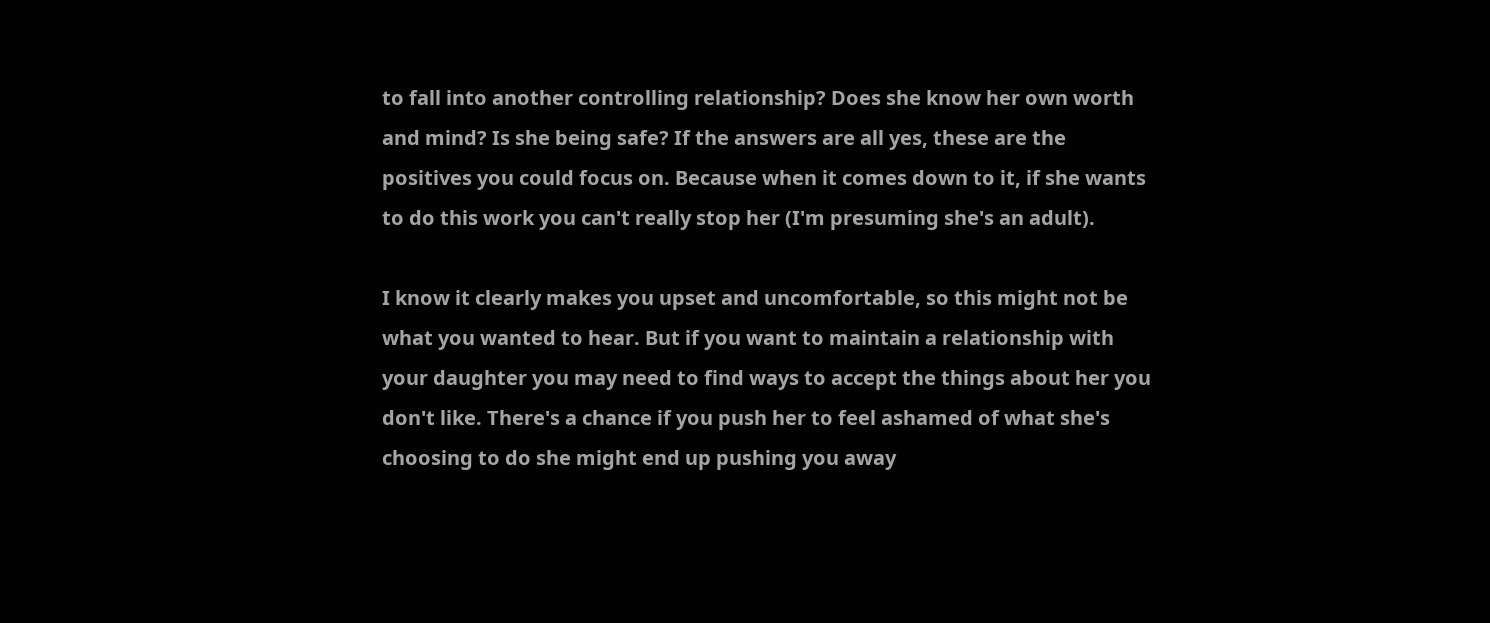to fall into another controlling relationship? Does she know her own worth and mind? Is she being safe? If the answers are all yes, these are the positives you could focus on. Because when it comes down to it, if she wants to do this work you can't really stop her (I'm presuming she's an adult).

I know it clearly makes you upset and uncomfortable, so this might not be what you wanted to hear. But if you want to maintain a relationship with your daughter you may need to find ways to accept the things about her you don't like. There's a chance if you push her to feel ashamed of what she's choosing to do she might end up pushing you away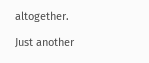altogether.

Just another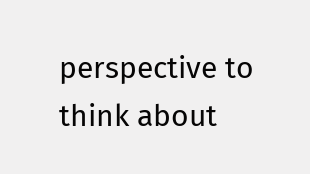perspective to think about